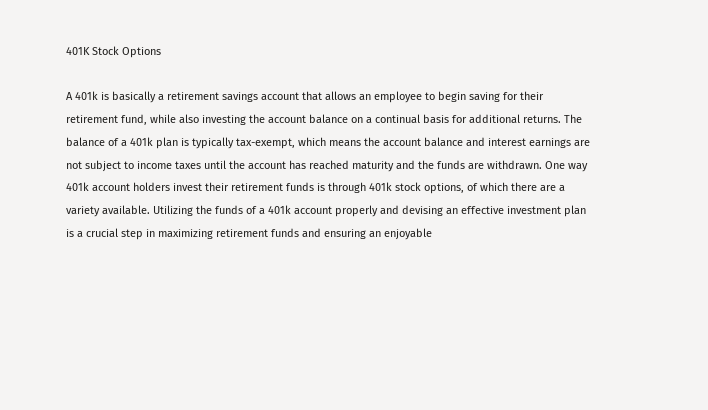401K Stock Options

A 401k is basically a retirement savings account that allows an employee to begin saving for their retirement fund, while also investing the account balance on a continual basis for additional returns. The balance of a 401k plan is typically tax-exempt, which means the account balance and interest earnings are not subject to income taxes until the account has reached maturity and the funds are withdrawn. One way 401k account holders invest their retirement funds is through 401k stock options, of which there are a variety available. Utilizing the funds of a 401k account properly and devising an effective investment plan is a crucial step in maximizing retirement funds and ensuring an enjoyable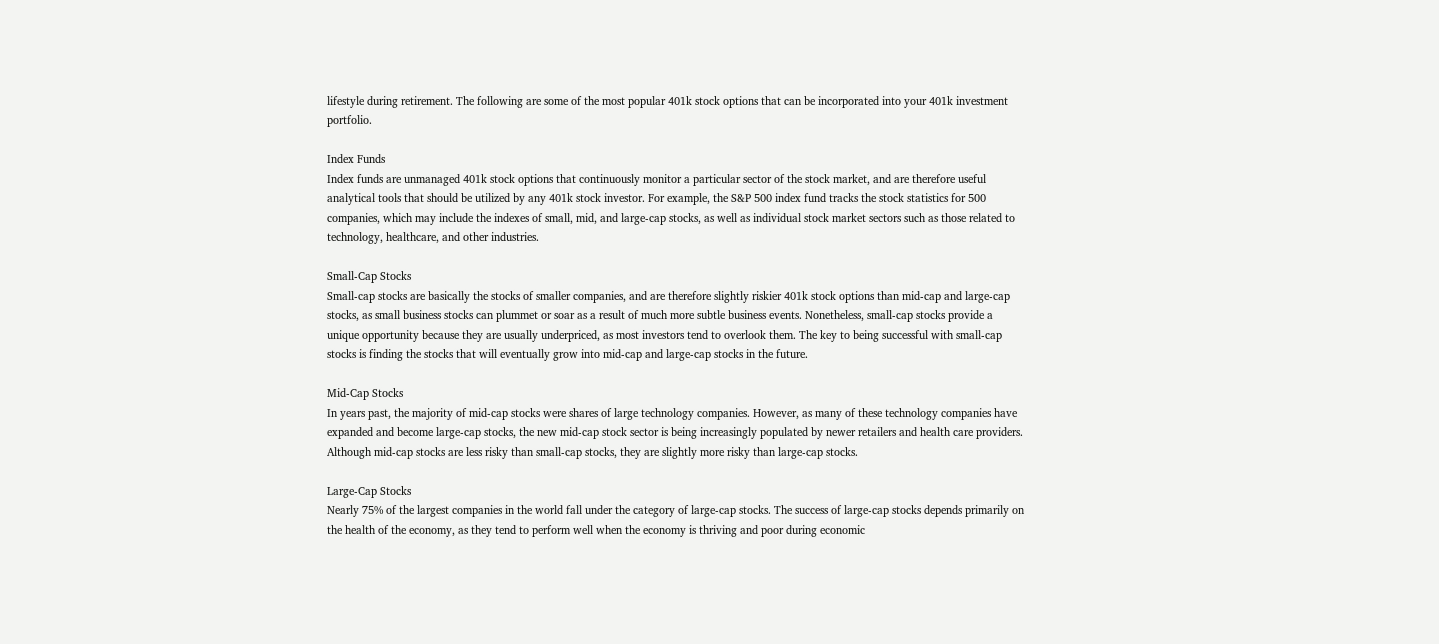lifestyle during retirement. The following are some of the most popular 401k stock options that can be incorporated into your 401k investment portfolio.

Index Funds
Index funds are unmanaged 401k stock options that continuously monitor a particular sector of the stock market, and are therefore useful analytical tools that should be utilized by any 401k stock investor. For example, the S&P 500 index fund tracks the stock statistics for 500 companies, which may include the indexes of small, mid, and large-cap stocks, as well as individual stock market sectors such as those related to technology, healthcare, and other industries.

Small-Cap Stocks
Small-cap stocks are basically the stocks of smaller companies, and are therefore slightly riskier 401k stock options than mid-cap and large-cap stocks, as small business stocks can plummet or soar as a result of much more subtle business events. Nonetheless, small-cap stocks provide a unique opportunity because they are usually underpriced, as most investors tend to overlook them. The key to being successful with small-cap stocks is finding the stocks that will eventually grow into mid-cap and large-cap stocks in the future.

Mid-Cap Stocks
In years past, the majority of mid-cap stocks were shares of large technology companies. However, as many of these technology companies have expanded and become large-cap stocks, the new mid-cap stock sector is being increasingly populated by newer retailers and health care providers. Although mid-cap stocks are less risky than small-cap stocks, they are slightly more risky than large-cap stocks.

Large-Cap Stocks
Nearly 75% of the largest companies in the world fall under the category of large-cap stocks. The success of large-cap stocks depends primarily on the health of the economy, as they tend to perform well when the economy is thriving and poor during economic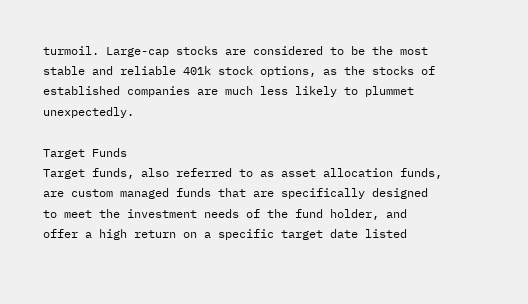turmoil. Large-cap stocks are considered to be the most stable and reliable 401k stock options, as the stocks of established companies are much less likely to plummet unexpectedly.

Target Funds
Target funds, also referred to as asset allocation funds, are custom managed funds that are specifically designed to meet the investment needs of the fund holder, and offer a high return on a specific target date listed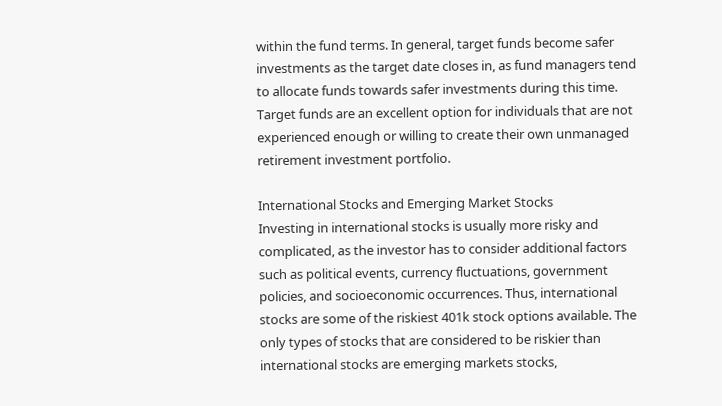within the fund terms. In general, target funds become safer investments as the target date closes in, as fund managers tend to allocate funds towards safer investments during this time. Target funds are an excellent option for individuals that are not experienced enough or willing to create their own unmanaged retirement investment portfolio.

International Stocks and Emerging Market Stocks
Investing in international stocks is usually more risky and complicated, as the investor has to consider additional factors such as political events, currency fluctuations, government policies, and socioeconomic occurrences. Thus, international stocks are some of the riskiest 401k stock options available. The only types of stocks that are considered to be riskier than international stocks are emerging markets stocks,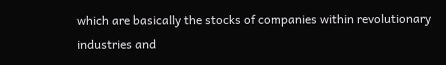which are basically the stocks of companies within revolutionary industries and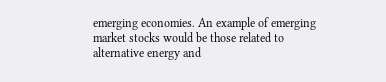emerging economies. An example of emerging market stocks would be those related to alternative energy and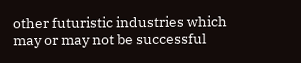other futuristic industries which may or may not be successful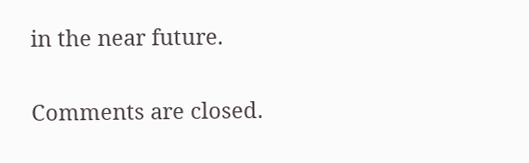in the near future.

Comments are closed.